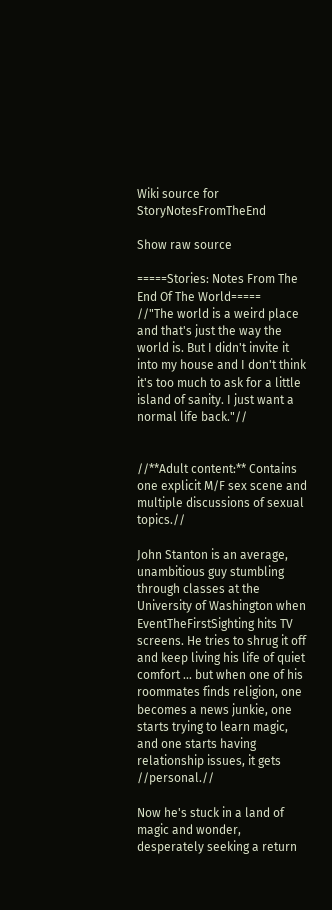Wiki source for StoryNotesFromTheEnd

Show raw source

=====Stories: Notes From The End Of The World=====
//"The world is a weird place and that's just the way the world is. But I didn't invite it into my house and I don't think it's too much to ask for a little island of sanity. I just want a normal life back."//


//**Adult content:** Contains one explicit M/F sex scene and multiple discussions of sexual topics.//

John Stanton is an average, unambitious guy stumbling through classes at the University of Washington when EventTheFirstSighting hits TV screens. He tries to shrug it off and keep living his life of quiet comfort ... but when one of his roommates finds religion, one becomes a news junkie, one starts trying to learn magic, and one starts having relationship issues, it gets //personal.//

Now he's stuck in a land of magic and wonder, desperately seeking a return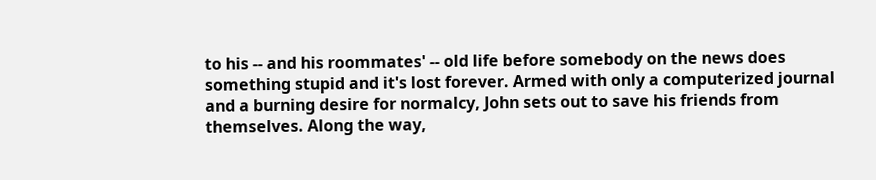to his -- and his roommates' -- old life before somebody on the news does something stupid and it's lost forever. Armed with only a computerized journal and a burning desire for normalcy, John sets out to save his friends from themselves. Along the way,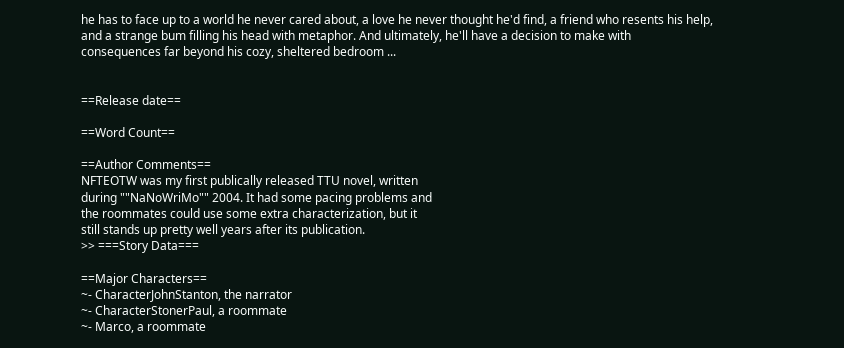he has to face up to a world he never cared about, a love he never thought he'd find, a friend who resents his help, and a strange bum filling his head with metaphor. And ultimately, he'll have a decision to make with consequences far beyond his cozy, sheltered bedroom ...


==Release date==

==Word Count==

==Author Comments==
NFTEOTW was my first publically released TTU novel, written
during ""NaNoWriMo"" 2004. It had some pacing problems and
the roommates could use some extra characterization, but it
still stands up pretty well years after its publication.
>> ===Story Data===

==Major Characters==
~- CharacterJohnStanton, the narrator
~- CharacterStonerPaul, a roommate
~- Marco, a roommate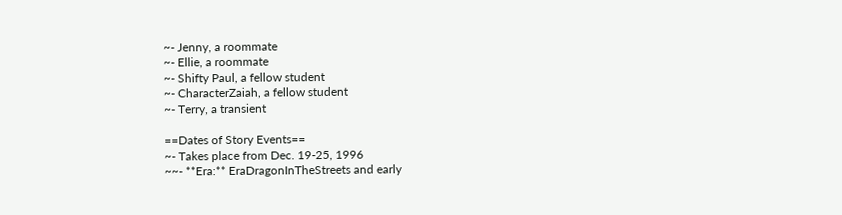~- Jenny, a roommate
~- Ellie, a roommate
~- Shifty Paul, a fellow student
~- CharacterZaiah, a fellow student
~- Terry, a transient

==Dates of Story Events==
~- Takes place from Dec. 19-25, 1996
~~- **Era:** EraDragonInTheStreets and early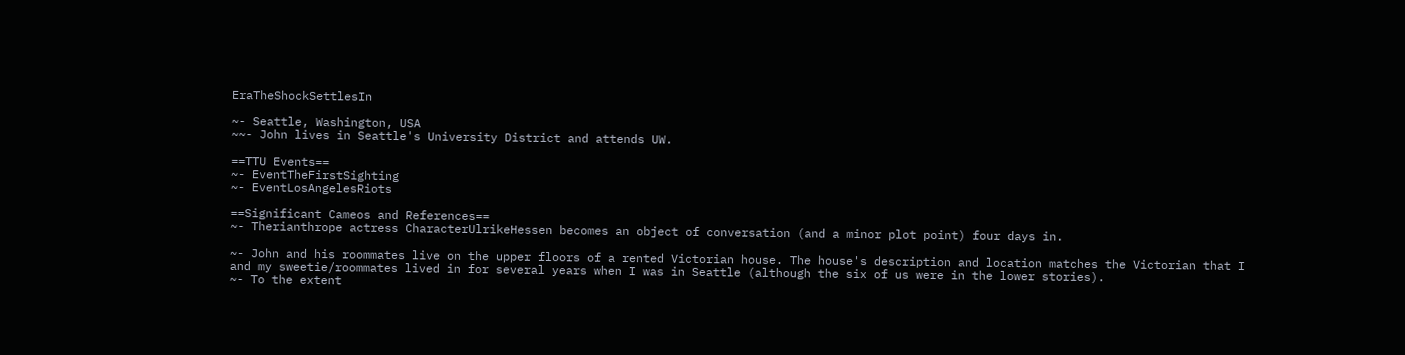EraTheShockSettlesIn

~- Seattle, Washington, USA
~~- John lives in Seattle's University District and attends UW.

==TTU Events==
~- EventTheFirstSighting
~- EventLosAngelesRiots

==Significant Cameos and References==
~- Therianthrope actress CharacterUlrikeHessen becomes an object of conversation (and a minor plot point) four days in.

~- John and his roommates live on the upper floors of a rented Victorian house. The house's description and location matches the Victorian that I and my sweetie/roommates lived in for several years when I was in Seattle (although the six of us were in the lower stories).
~- To the extent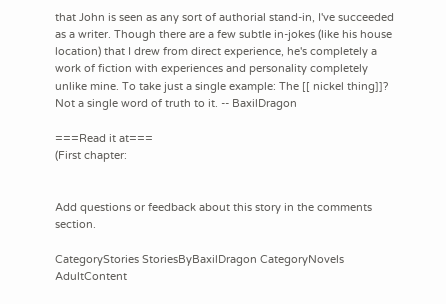that John is seen as any sort of authorial stand-in, I've succeeded as a writer. Though there are a few subtle in-jokes (like his house location) that I drew from direct experience, he's completely a work of fiction with experiences and personality completely unlike mine. To take just a single example: The [[ nickel thing]]? Not a single word of truth to it. -- BaxilDragon

===Read it at===
(First chapter:


Add questions or feedback about this story in the comments section.

CategoryStories StoriesByBaxilDragon CategoryNovels AdultContent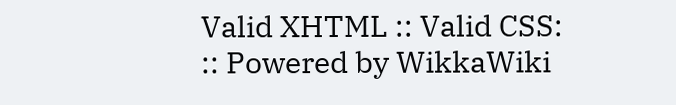Valid XHTML :: Valid CSS: :: Powered by WikkaWiki